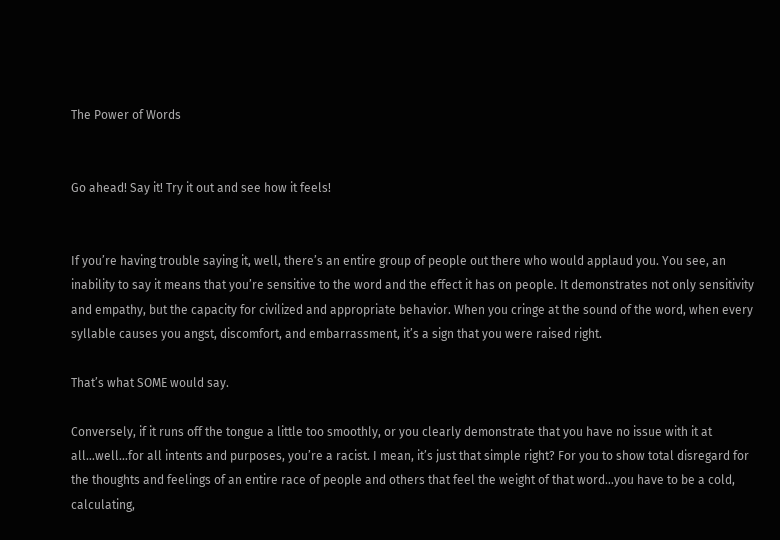The Power of Words


Go ahead! Say it! Try it out and see how it feels!


If you’re having trouble saying it, well, there’s an entire group of people out there who would applaud you. You see, an inability to say it means that you’re sensitive to the word and the effect it has on people. It demonstrates not only sensitivity and empathy, but the capacity for civilized and appropriate behavior. When you cringe at the sound of the word, when every syllable causes you angst, discomfort, and embarrassment, it’s a sign that you were raised right.

That’s what SOME would say.

Conversely, if it runs off the tongue a little too smoothly, or you clearly demonstrate that you have no issue with it at all…well…for all intents and purposes, you’re a racist. I mean, it’s just that simple right? For you to show total disregard for the thoughts and feelings of an entire race of people and others that feel the weight of that word…you have to be a cold, calculating,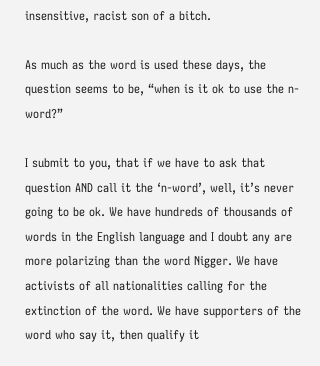insensitive, racist son of a bitch.

As much as the word is used these days, the question seems to be, “when is it ok to use the n-word?”

I submit to you, that if we have to ask that question AND call it the ‘n-word’, well, it’s never going to be ok. We have hundreds of thousands of words in the English language and I doubt any are more polarizing than the word Nigger. We have activists of all nationalities calling for the extinction of the word. We have supporters of the word who say it, then qualify it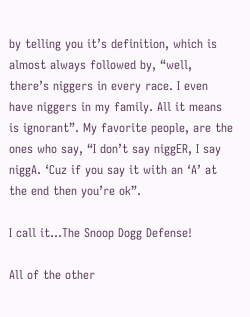by telling you it’s definition, which is almost always followed by, “well, there’s niggers in every race. I even have niggers in my family. All it means is ignorant”. My favorite people, are the ones who say, “I don’t say niggER, I say niggA. ‘Cuz if you say it with an ‘A’ at the end then you’re ok”.

I call it…The Snoop Dogg Defense!

All of the other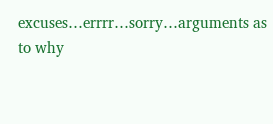excuses…errrr…sorry…arguments as to why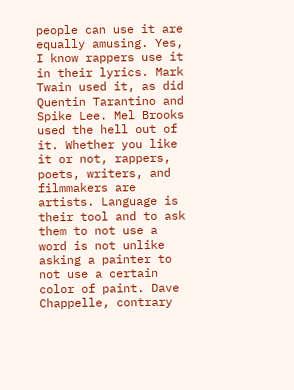people can use it are equally amusing. Yes, I know rappers use it in their lyrics. Mark Twain used it, as did Quentin Tarantino and Spike Lee. Mel Brooks used the hell out of it. Whether you like it or not, rappers, poets, writers, and filmmakers are artists. Language is their tool and to ask them to not use a word is not unlike asking a painter to not use a certain color of paint. Dave Chappelle, contrary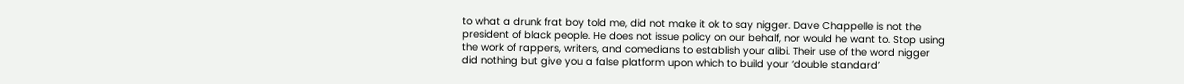to what a drunk frat boy told me, did not make it ok to say nigger. Dave Chappelle is not the president of black people. He does not issue policy on our behalf, nor would he want to. Stop using the work of rappers, writers, and comedians to establish your alibi. Their use of the word nigger did nothing but give you a false platform upon which to build your ‘double standard’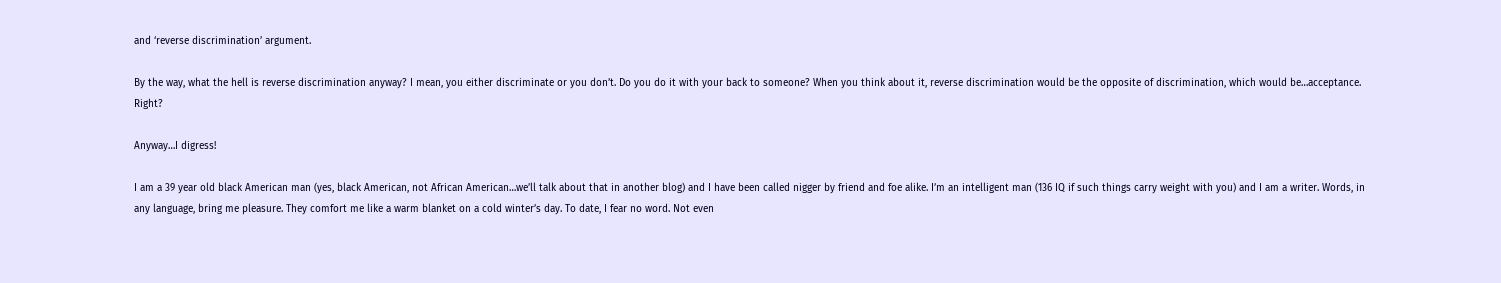and ‘reverse discrimination’ argument.

By the way, what the hell is reverse discrimination anyway? I mean, you either discriminate or you don’t. Do you do it with your back to someone? When you think about it, reverse discrimination would be the opposite of discrimination, which would be…acceptance. Right?

Anyway…I digress!

I am a 39 year old black American man (yes, black American, not African American…we’ll talk about that in another blog) and I have been called nigger by friend and foe alike. I’m an intelligent man (136 IQ if such things carry weight with you) and I am a writer. Words, in any language, bring me pleasure. They comfort me like a warm blanket on a cold winter’s day. To date, I fear no word. Not even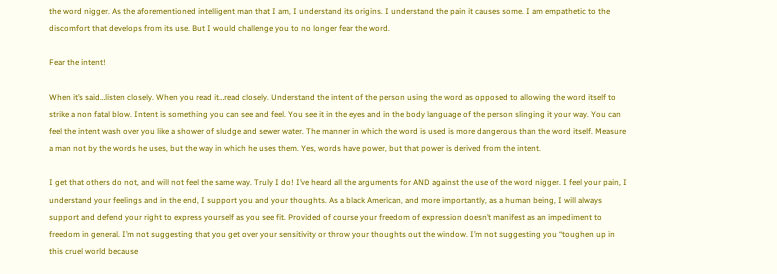the word nigger. As the aforementioned intelligent man that I am, I understand its origins. I understand the pain it causes some. I am empathetic to the discomfort that develops from its use. But I would challenge you to no longer fear the word.

Fear the intent!

When it’s said…listen closely. When you read it…read closely. Understand the intent of the person using the word as opposed to allowing the word itself to strike a non fatal blow. Intent is something you can see and feel. You see it in the eyes and in the body language of the person slinging it your way. You can feel the intent wash over you like a shower of sludge and sewer water. The manner in which the word is used is more dangerous than the word itself. Measure a man not by the words he uses, but the way in which he uses them. Yes, words have power, but that power is derived from the intent.

I get that others do not, and will not feel the same way. Truly I do! I’ve heard all the arguments for AND against the use of the word nigger. I feel your pain, I understand your feelings and in the end, I support you and your thoughts. As a black American, and more importantly, as a human being, I will always support and defend your right to express yourself as you see fit. Provided of course your freedom of expression doesn’t manifest as an impediment to freedom in general. I’m not suggesting that you get over your sensitivity or throw your thoughts out the window. I’m not suggesting you “toughen up in this cruel world because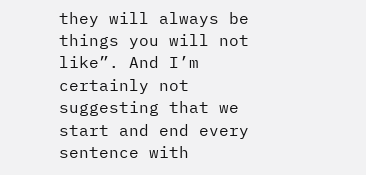they will always be things you will not like”. And I’m certainly not suggesting that we start and end every sentence with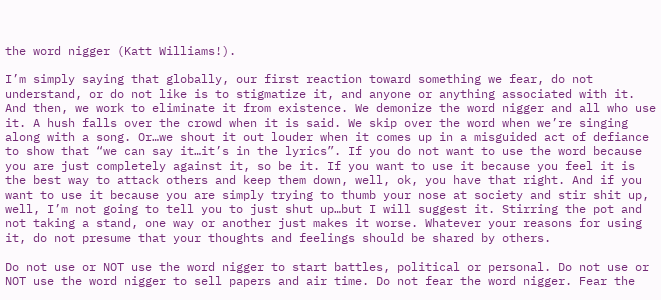the word nigger (Katt Williams!).

I’m simply saying that globally, our first reaction toward something we fear, do not understand, or do not like is to stigmatize it, and anyone or anything associated with it. And then, we work to eliminate it from existence. We demonize the word nigger and all who use it. A hush falls over the crowd when it is said. We skip over the word when we’re singing along with a song. Or…we shout it out louder when it comes up in a misguided act of defiance to show that “we can say it…it’s in the lyrics”. If you do not want to use the word because you are just completely against it, so be it. If you want to use it because you feel it is the best way to attack others and keep them down, well, ok, you have that right. And if you want to use it because you are simply trying to thumb your nose at society and stir shit up, well, I’m not going to tell you to just shut up…but I will suggest it. Stirring the pot and not taking a stand, one way or another just makes it worse. Whatever your reasons for using it, do not presume that your thoughts and feelings should be shared by others.

Do not use or NOT use the word nigger to start battles, political or personal. Do not use or NOT use the word nigger to sell papers and air time. Do not fear the word nigger. Fear the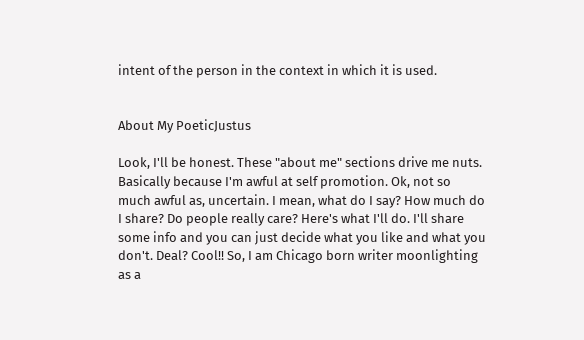intent of the person in the context in which it is used.


About My PoeticJustus

Look, I'll be honest. These "about me" sections drive me nuts. Basically because I'm awful at self promotion. Ok, not so much awful as, uncertain. I mean, what do I say? How much do I share? Do people really care? Here's what I'll do. I'll share some info and you can just decide what you like and what you don't. Deal? Cool!! So, I am Chicago born writer moonlighting as a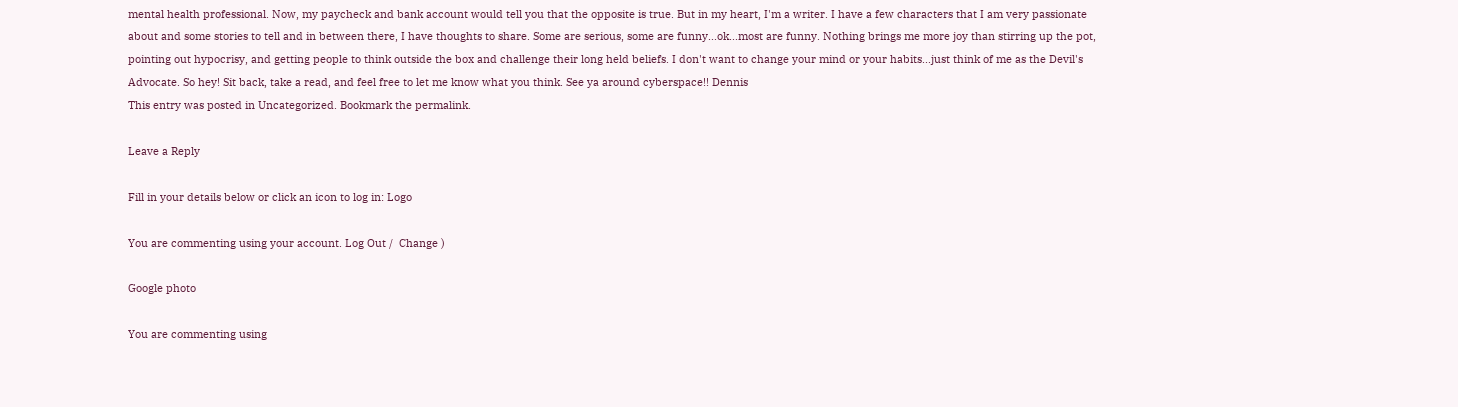mental health professional. Now, my paycheck and bank account would tell you that the opposite is true. But in my heart, I'm a writer. I have a few characters that I am very passionate about and some stories to tell and in between there, I have thoughts to share. Some are serious, some are funny...ok...most are funny. Nothing brings me more joy than stirring up the pot, pointing out hypocrisy, and getting people to think outside the box and challenge their long held beliefs. I don't want to change your mind or your habits...just think of me as the Devil's Advocate. So hey! Sit back, take a read, and feel free to let me know what you think. See ya around cyberspace!! Dennis
This entry was posted in Uncategorized. Bookmark the permalink.

Leave a Reply

Fill in your details below or click an icon to log in: Logo

You are commenting using your account. Log Out /  Change )

Google photo

You are commenting using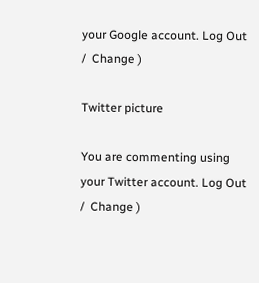your Google account. Log Out /  Change )

Twitter picture

You are commenting using your Twitter account. Log Out /  Change )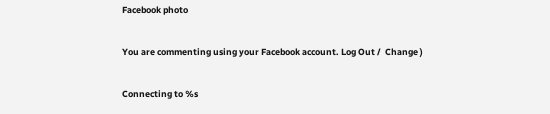Facebook photo

You are commenting using your Facebook account. Log Out /  Change )

Connecting to %s